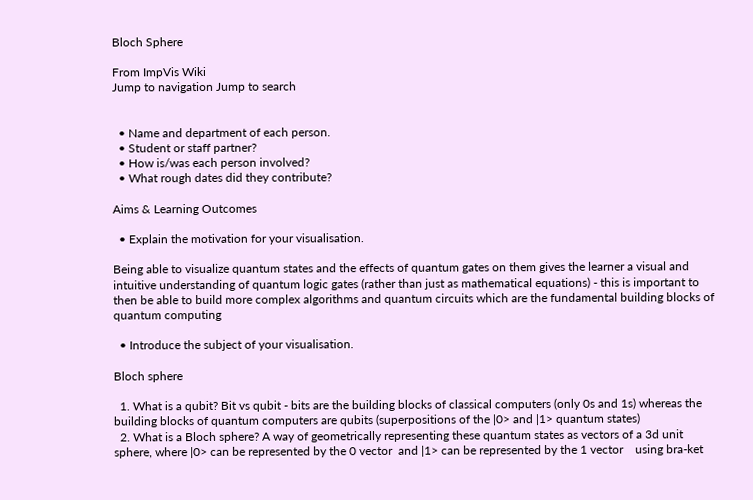Bloch Sphere

From ImpVis Wiki
Jump to navigation Jump to search


  • Name and department of each person.
  • Student or staff partner?
  • How is/was each person involved?
  • What rough dates did they contribute?

Aims & Learning Outcomes

  • Explain the motivation for your visualisation.

Being able to visualize quantum states and the effects of quantum gates on them gives the learner a visual and intuitive understanding of quantum logic gates (rather than just as mathematical equations) - this is important to then be able to build more complex algorithms and quantum circuits which are the fundamental building blocks of quantum computing

  • Introduce the subject of your visualisation.

Bloch sphere

  1. What is a qubit? Bit vs qubit - bits are the building blocks of classical computers (only 0s and 1s) whereas the building blocks of quantum computers are qubits (superpositions of the |0> and |1> quantum states)
  2. What is a Bloch sphere? A way of geometrically representing these quantum states as vectors of a 3d unit sphere, where |0> can be represented by the 0 vector  and |1> can be represented by the 1 vector    using bra-ket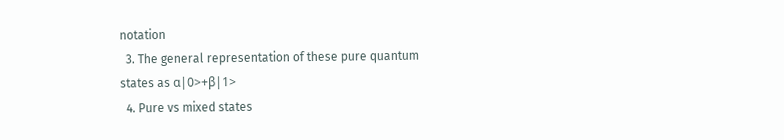notation
  3. The general representation of these pure quantum states as α|0>+β|1>
  4. Pure vs mixed states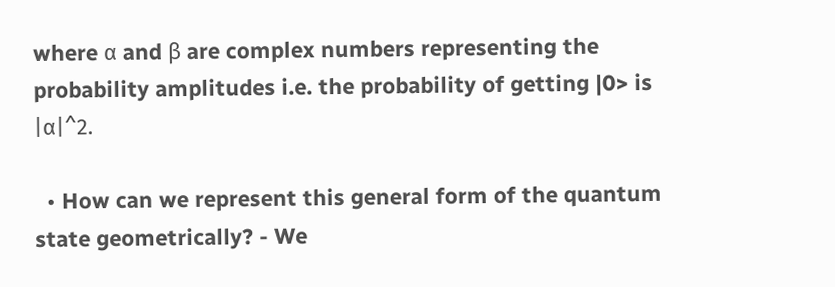where α and β are complex numbers representing the probability amplitudes i.e. the probability of getting |0> is |α|^2.

  • How can we represent this general form of the quantum state geometrically? - We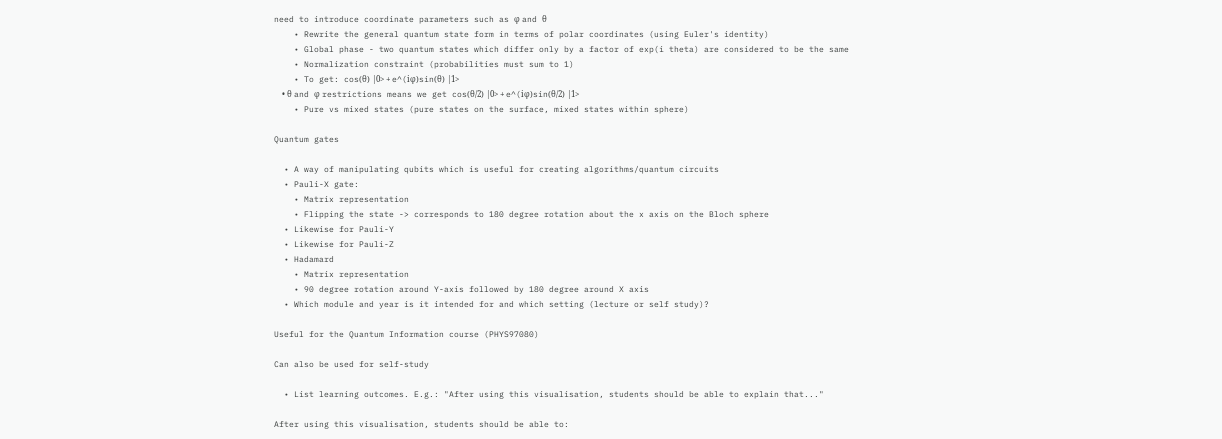need to introduce coordinate parameters such as φ and θ
    • Rewrite the general quantum state form in terms of polar coordinates (using Euler's identity)
    • Global phase - two quantum states which differ only by a factor of exp(i theta) are considered to be the same
    • Normalization constraint (probabilities must sum to 1)
    • To get: cos(θ) |0> + e^(iφ)sin(θ) |1>
    • θ and φ restrictions means we get cos(θ/2) |0> + e^(iφ)sin(θ/2) |1>
    • Pure vs mixed states (pure states on the surface, mixed states within sphere)

Quantum gates

  • A way of manipulating qubits which is useful for creating algorithms/quantum circuits
  • Pauli-X gate:
    • Matrix representation
    • Flipping the state -> corresponds to 180 degree rotation about the x axis on the Bloch sphere
  • Likewise for Pauli-Y
  • Likewise for Pauli-Z
  • Hadamard
    • Matrix representation
    • 90 degree rotation around Y-axis followed by 180 degree around X axis
  • Which module and year is it intended for and which setting (lecture or self study)?

Useful for the Quantum Information course (PHYS97080)

Can also be used for self-study

  • List learning outcomes. E.g.: "After using this visualisation, students should be able to explain that..."

After using this visualisation, students should be able to: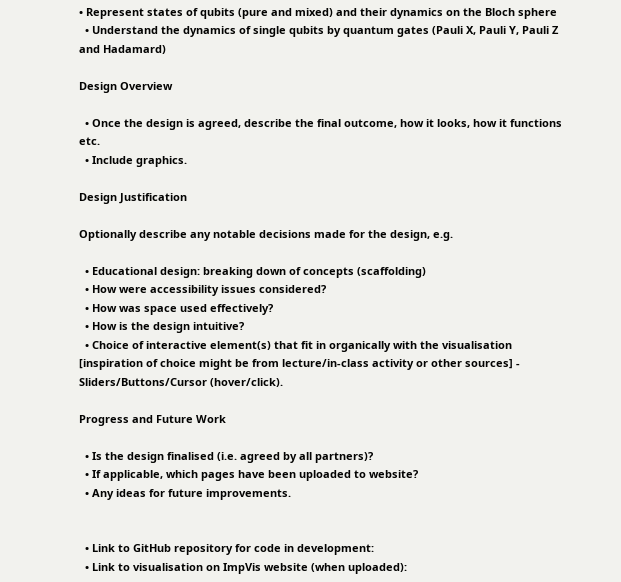• Represent states of qubits (pure and mixed) and their dynamics on the Bloch sphere
  • Understand the dynamics of single qubits by quantum gates (Pauli X, Pauli Y, Pauli Z and Hadamard)

Design Overview

  • Once the design is agreed, describe the final outcome, how it looks, how it functions etc.
  • Include graphics.

Design Justification

Optionally describe any notable decisions made for the design, e.g.

  • Educational design: breaking down of concepts (scaffolding)
  • How were accessibility issues considered?
  • How was space used effectively?
  • How is the design intuitive?
  • Choice of interactive element(s) that fit in organically with the visualisation [inspiration of choice might be from lecture/in-class activity or other sources] - Sliders/Buttons/Cursor (hover/click).

Progress and Future Work

  • Is the design finalised (i.e. agreed by all partners)?
  • If applicable, which pages have been uploaded to website?
  • Any ideas for future improvements.


  • Link to GitHub repository for code in development:
  • Link to visualisation on ImpVis website (when uploaded):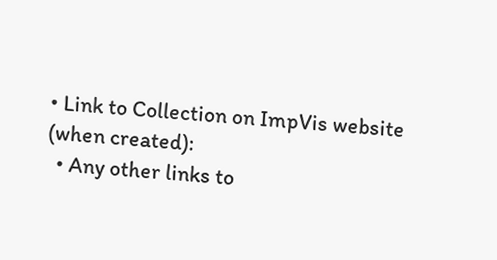• Link to Collection on ImpVis website (when created):
  • Any other links to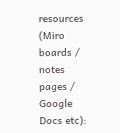resources (Miro boards / notes pages / Google Docs etc):